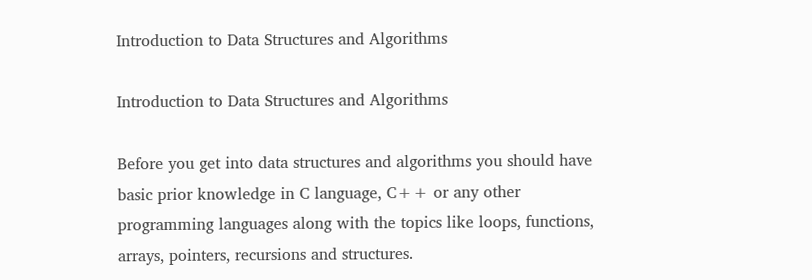Introduction to Data Structures and Algorithms

Introduction to Data Structures and Algorithms

Before you get into data structures and algorithms you should have basic prior knowledge in C language, C++ or any other programming languages along with the topics like loops, functions, arrays, pointers, recursions and structures.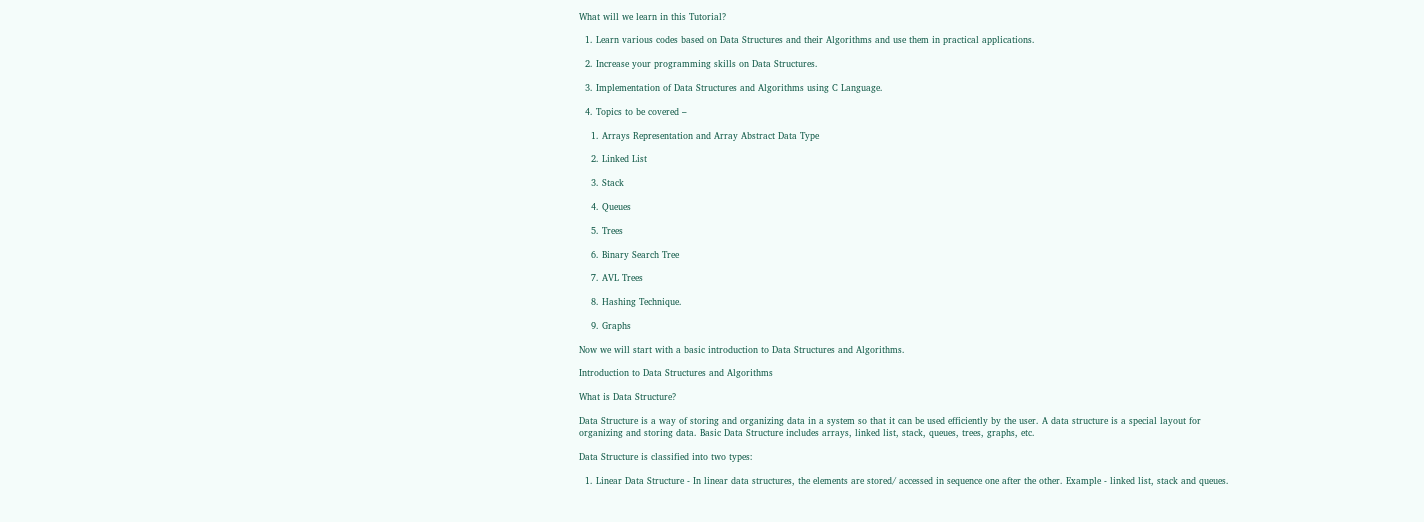What will we learn in this Tutorial?

  1. Learn various codes based on Data Structures and their Algorithms and use them in practical applications.

  2. Increase your programming skills on Data Structures.

  3. Implementation of Data Structures and Algorithms using C Language.

  4. Topics to be covered –

    1. Arrays Representation and Array Abstract Data Type

    2. Linked List

    3. Stack

    4. Queues

    5. Trees

    6. Binary Search Tree

    7. AVL Trees

    8. Hashing Technique.

    9. Graphs

Now we will start with a basic introduction to Data Structures and Algorithms.

Introduction to Data Structures and Algorithms

What is Data Structure?

Data Structure is a way of storing and organizing data in a system so that it can be used efficiently by the user. A data structure is a special layout for organizing and storing data. Basic Data Structure includes arrays, linked list, stack, queues, trees, graphs, etc.

Data Structure is classified into two types:

  1. Linear Data Structure - In linear data structures, the elements are stored/ accessed in sequence one after the other. Example - linked list, stack and queues.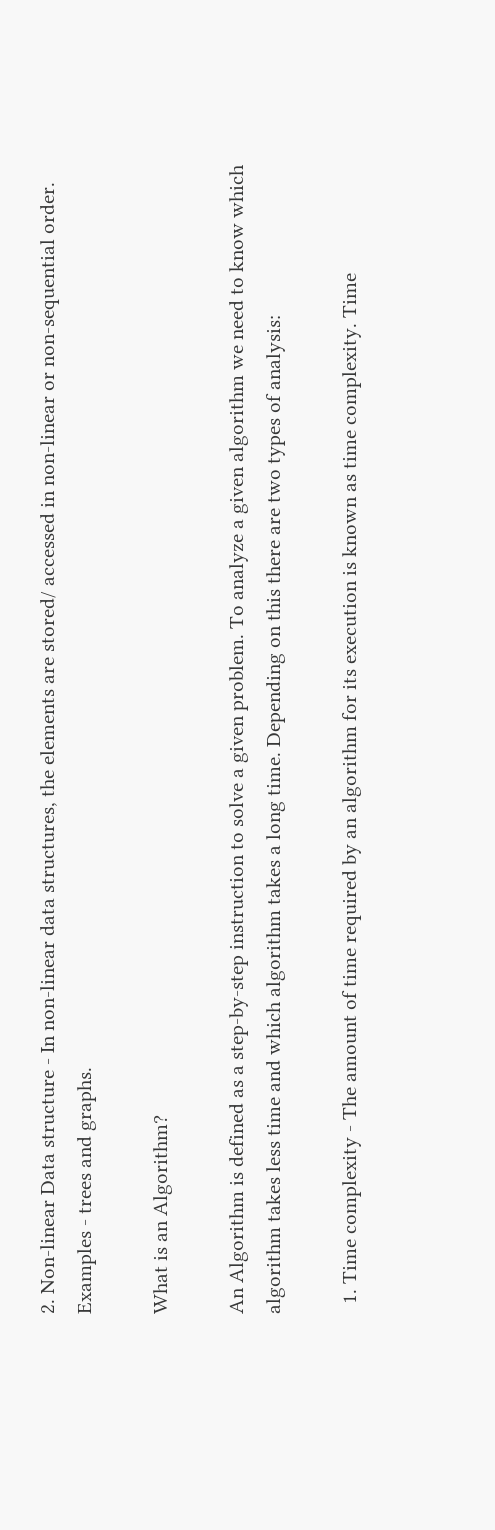2. Non-linear Data structure - In non-linear data structures, the elements are stored/ accessed in non-linear or non-sequential order. Examples - trees and graphs.

What is an Algorithm?

An Algorithm is defined as a step-by-step instruction to solve a given problem. To analyze a given algorithm we need to know which algorithm takes less time and which algorithm takes a long time. Depending on this there are two types of analysis:

  1. Time complexity - The amount of time required by an algorithm for its execution is known as time complexity. Time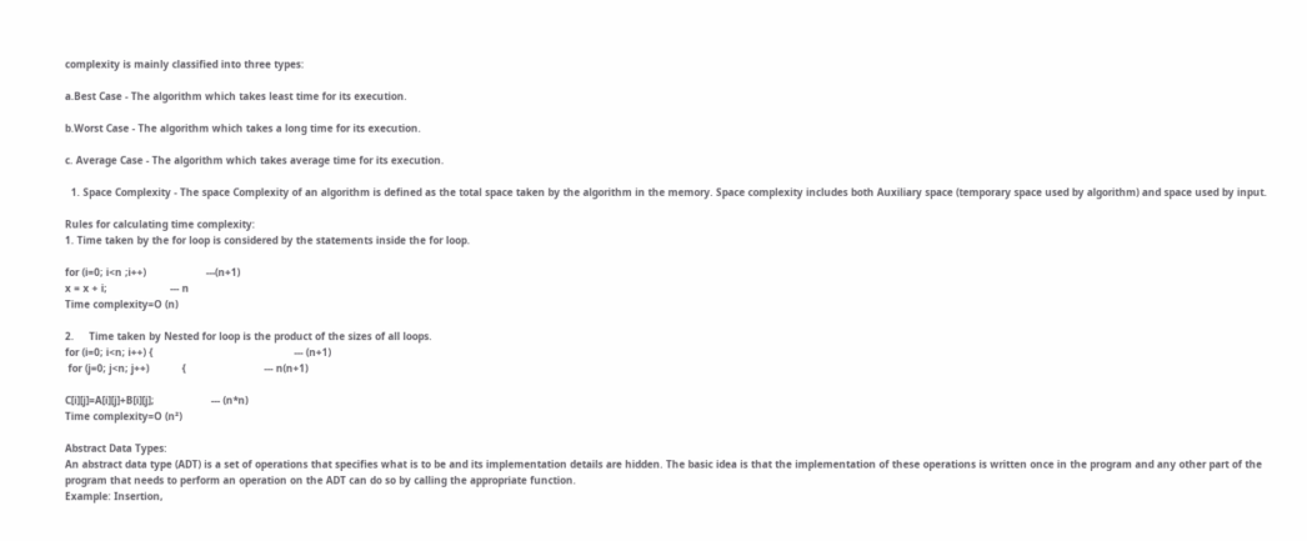complexity is mainly classified into three types:

a.Best Case - The algorithm which takes least time for its execution.

b.Worst Case - The algorithm which takes a long time for its execution.

c. Average Case - The algorithm which takes average time for its execution.

  1. Space Complexity - The space Complexity of an algorithm is defined as the total space taken by the algorithm in the memory. Space complexity includes both Auxiliary space (temporary space used by algorithm) and space used by input.

Rules for calculating time complexity:
1. Time taken by the for loop is considered by the statements inside the for loop.

for (i=0; i<n ;i++)                    ---(n+1)
x = x + i;                     --- n
Time complexity=O (n)

2.     Time taken by Nested for loop is the product of the sizes of all loops.
for (i=0; i<n; i++) {                                               --- (n+1)
 for (j=0; j<n; j++)           {                          --- n(n+1)

C[i][j]=A[i][j]+B[i][j];                   --- (n*n)
Time complexity=O (n²)

Abstract Data Types:
An abstract data type (ADT) is a set of operations that specifies what is to be and its implementation details are hidden. The basic idea is that the implementation of these operations is written once in the program and any other part of the program that needs to perform an operation on the ADT can do so by calling the appropriate function.
Example: Insertion,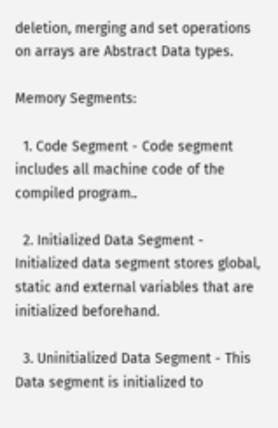deletion, merging and set operations on arrays are Abstract Data types.

Memory Segments:

  1. Code Segment - Code segment includes all machine code of the compiled program..

  2. Initialized Data Segment - Initialized data segment stores global, static and external variables that are initialized beforehand.

  3. Uninitialized Data Segment - This Data segment is initialized to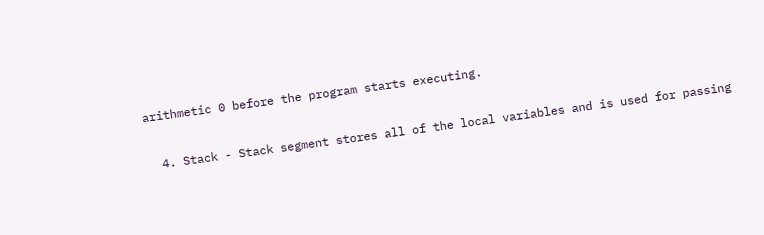arithmetic 0 before the program starts executing.

  4. Stack - Stack segment stores all of the local variables and is used for passing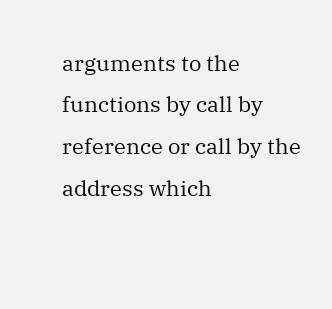arguments to the functions by call by reference or call by the address which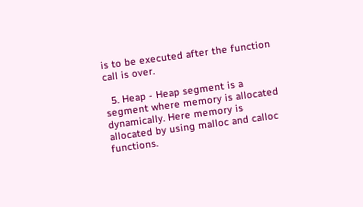is to be executed after the function call is over.

  5. Heap - Heap segment is a segment where memory is allocated dynamically. Here memory is allocated by using malloc and calloc functions.